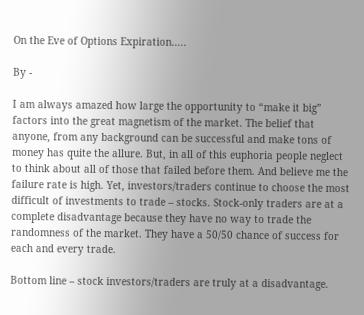On the Eve of Options Expiration…..

By -

I am always amazed how large the opportunity to “make it big” factors into the great magnetism of the market. The belief that anyone, from any background can be successful and make tons of money has quite the allure. But, in all of this euphoria people neglect to think about all of those that failed before them. And believe me the failure rate is high. Yet, investors/traders continue to choose the most difficult of investments to trade – stocks. Stock-only traders are at a complete disadvantage because they have no way to trade the randomness of the market. They have a 50/50 chance of success for each and every trade.

Bottom line – stock investors/traders are truly at a disadvantage.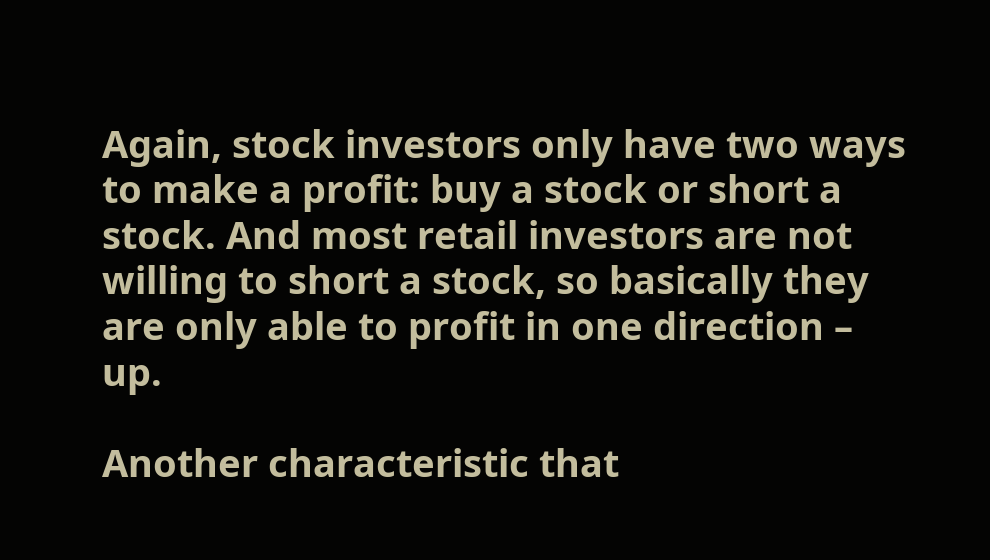Again, stock investors only have two ways to make a profit: buy a stock or short a stock. And most retail investors are not willing to short a stock, so basically they are only able to profit in one direction – up.

Another characteristic that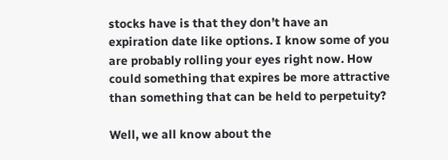stocks have is that they don’t have an expiration date like options. I know some of you are probably rolling your eyes right now. How could something that expires be more attractive than something that can be held to perpetuity?

Well, we all know about the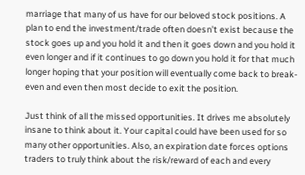marriage that many of us have for our beloved stock positions. A plan to end the investment/trade often doesn’t exist because the stock goes up and you hold it and then it goes down and you hold it even longer and if it continues to go down you hold it for that much longer hoping that your position will eventually come back to break-even and even then most decide to exit the position.

Just think of all the missed opportunities. It drives me absolutely insane to think about it. Your capital could have been used for so many other opportunities. Also, an expiration date forces options traders to truly think about the risk/reward of each and every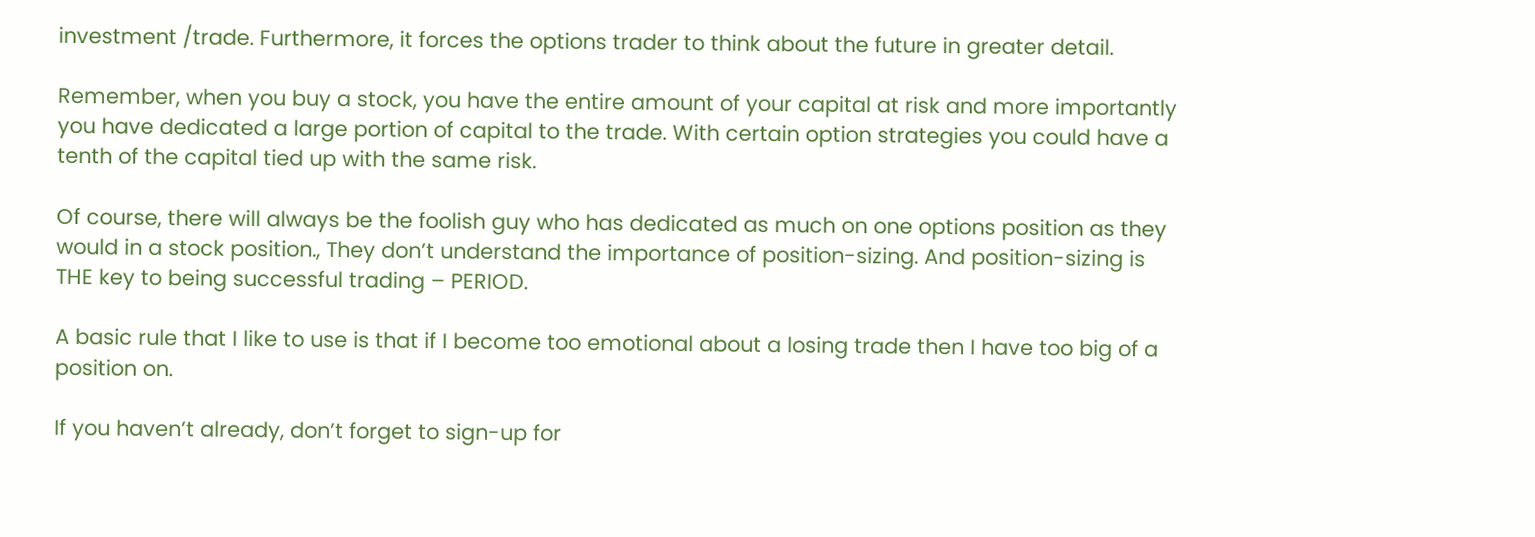investment /trade. Furthermore, it forces the options trader to think about the future in greater detail.

Remember, when you buy a stock, you have the entire amount of your capital at risk and more importantly you have dedicated a large portion of capital to the trade. With certain option strategies you could have a tenth of the capital tied up with the same risk.

Of course, there will always be the foolish guy who has dedicated as much on one options position as they would in a stock position., They don’t understand the importance of position-sizing. And position-sizing is THE key to being successful trading – PERIOD.

A basic rule that I like to use is that if I become too emotional about a losing trade then I have too big of a position on.

If you haven’t already, don’t forget to sign-up for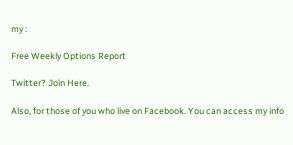my :

Free Weekly Options Report

Twitter? Join Here.

Also, for those of you who live on Facebook. You can access my info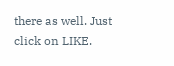there as well. Just click on LIKE.